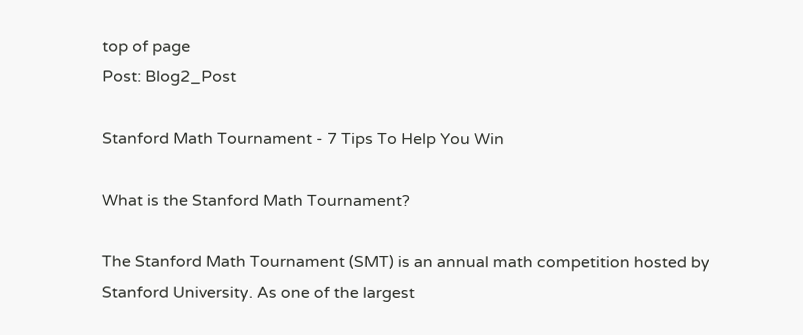top of page
Post: Blog2_Post

Stanford Math Tournament - 7 Tips To Help You Win

What is the Stanford Math Tournament?

The Stanford Math Tournament (SMT) is an annual math competition hosted by Stanford University. As one of the largest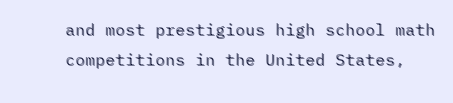and most prestigious high school math competitions in the United States,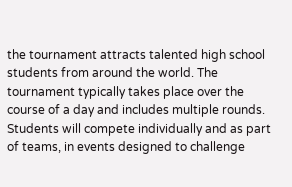the tournament attracts talented high school students from around the world. The tournament typically takes place over the course of a day and includes multiple rounds. Students will compete individually and as part of teams, in events designed to challenge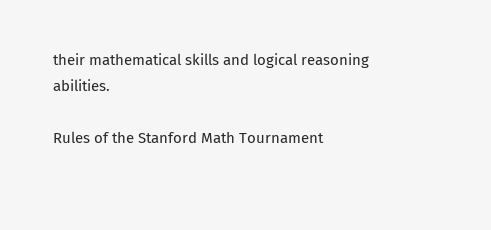their mathematical skills and logical reasoning abilities.

Rules of the Stanford Math Tournament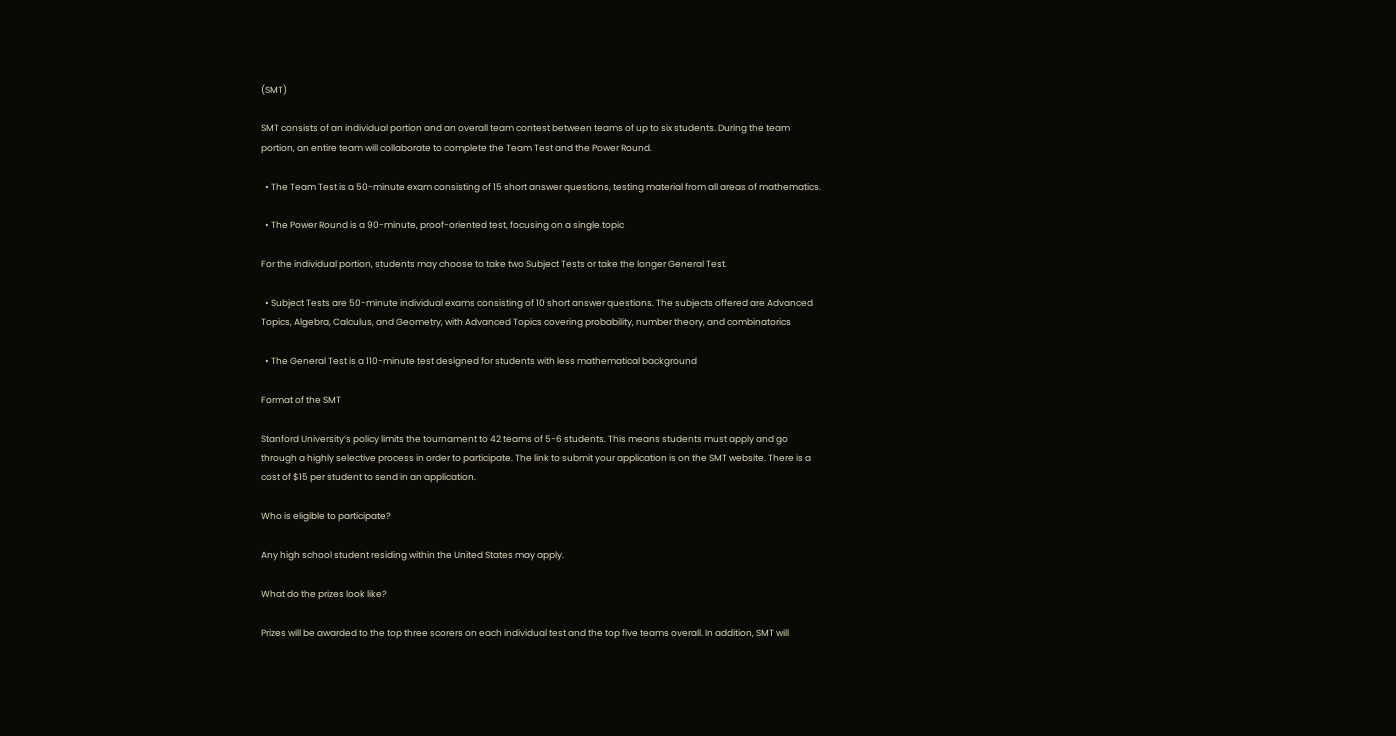(SMT)

SMT consists of an individual portion and an overall team contest between teams of up to six students. During the team portion, an entire team will collaborate to complete the Team Test and the Power Round.

  • The Team Test is a 50-minute exam consisting of 15 short answer questions, testing material from all areas of mathematics.

  • The Power Round is a 90-minute, proof-oriented test, focusing on a single topic

For the individual portion, students may choose to take two Subject Tests or take the longer General Test.

  • Subject Tests are 50-minute individual exams consisting of 10 short answer questions. The subjects offered are Advanced Topics, Algebra, Calculus, and Geometry, with Advanced Topics covering probability, number theory, and combinatorics

  • The General Test is a 110-minute test designed for students with less mathematical background

Format of the SMT

Stanford University’s policy limits the tournament to 42 teams of 5-6 students. This means students must apply and go through a highly selective process in order to participate. The link to submit your application is on the SMT website. There is a cost of $15 per student to send in an application.

Who is eligible to participate?

Any high school student residing within the United States may apply.

What do the prizes look like?

Prizes will be awarded to the top three scorers on each individual test and the top five teams overall. In addition, SMT will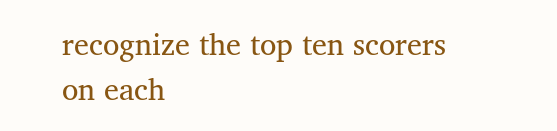recognize the top ten scorers on each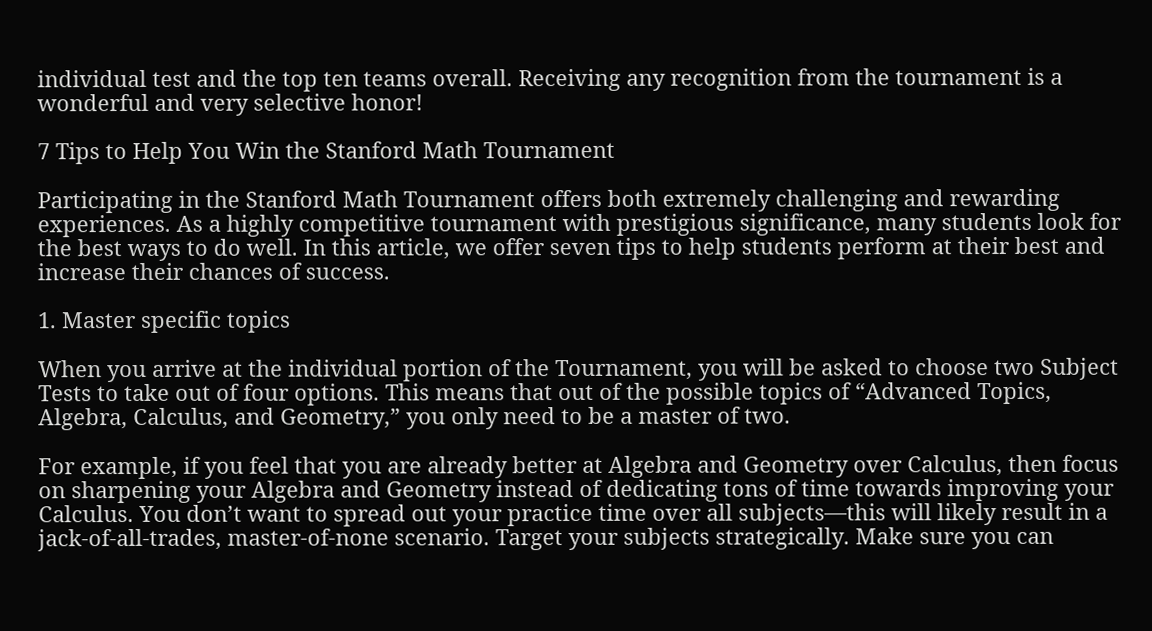individual test and the top ten teams overall. Receiving any recognition from the tournament is a wonderful and very selective honor!

7 Tips to Help You Win the Stanford Math Tournament

Participating in the Stanford Math Tournament offers both extremely challenging and rewarding experiences. As a highly competitive tournament with prestigious significance, many students look for the best ways to do well. In this article, we offer seven tips to help students perform at their best and increase their chances of success.

1. Master specific topics

When you arrive at the individual portion of the Tournament, you will be asked to choose two Subject Tests to take out of four options. This means that out of the possible topics of “Advanced Topics, Algebra, Calculus, and Geometry,” you only need to be a master of two.

For example, if you feel that you are already better at Algebra and Geometry over Calculus, then focus on sharpening your Algebra and Geometry instead of dedicating tons of time towards improving your Calculus. You don’t want to spread out your practice time over all subjects—this will likely result in a jack-of-all-trades, master-of-none scenario. Target your subjects strategically. Make sure you can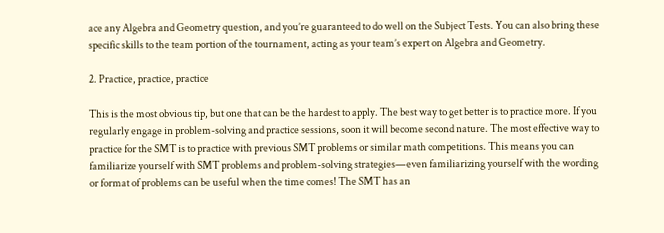ace any Algebra and Geometry question, and you’re guaranteed to do well on the Subject Tests. You can also bring these specific skills to the team portion of the tournament, acting as your team’s expert on Algebra and Geometry.

2. Practice, practice, practice

This is the most obvious tip, but one that can be the hardest to apply. The best way to get better is to practice more. If you regularly engage in problem-solving and practice sessions, soon it will become second nature. The most effective way to practice for the SMT is to practice with previous SMT problems or similar math competitions. This means you can familiarize yourself with SMT problems and problem-solving strategies—even familiarizing yourself with the wording or format of problems can be useful when the time comes! The SMT has an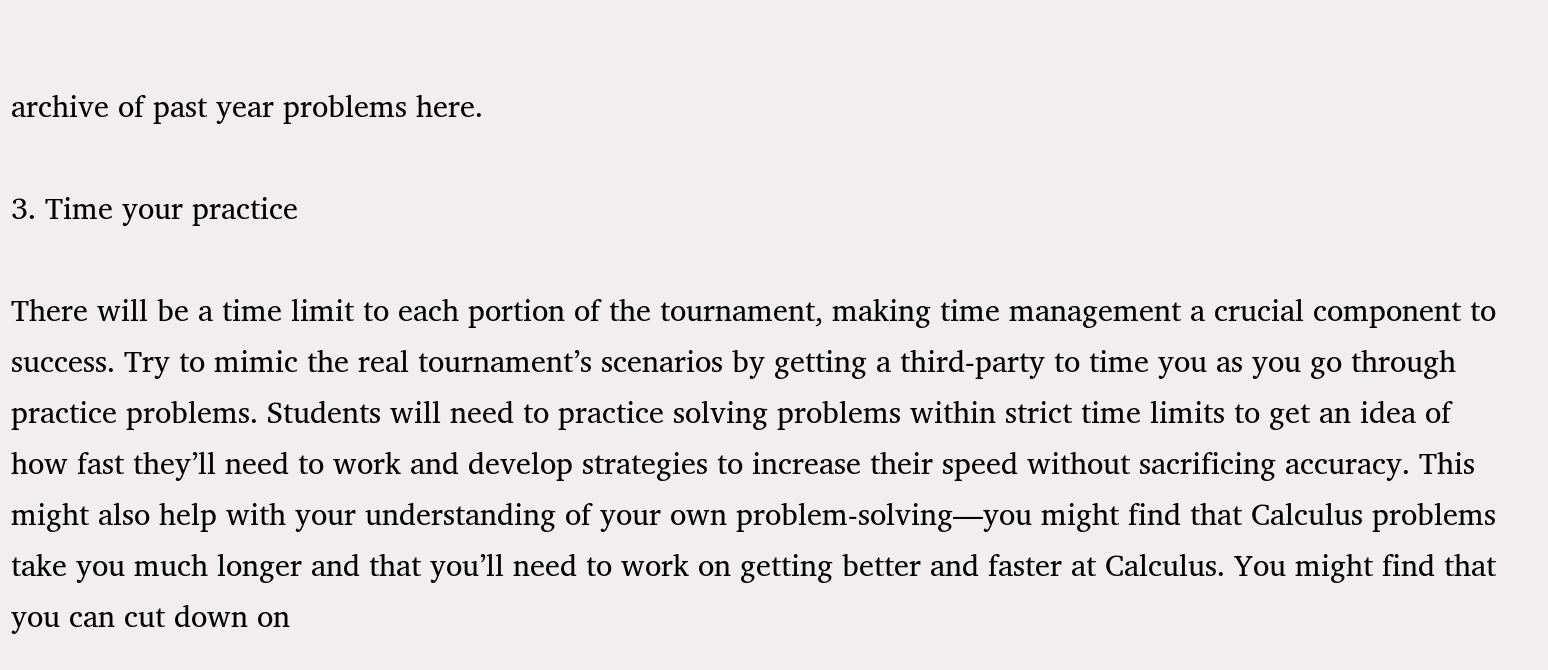archive of past year problems here.

3. Time your practice

There will be a time limit to each portion of the tournament, making time management a crucial component to success. Try to mimic the real tournament’s scenarios by getting a third-party to time you as you go through practice problems. Students will need to practice solving problems within strict time limits to get an idea of how fast they’ll need to work and develop strategies to increase their speed without sacrificing accuracy. This might also help with your understanding of your own problem-solving—you might find that Calculus problems take you much longer and that you’ll need to work on getting better and faster at Calculus. You might find that you can cut down on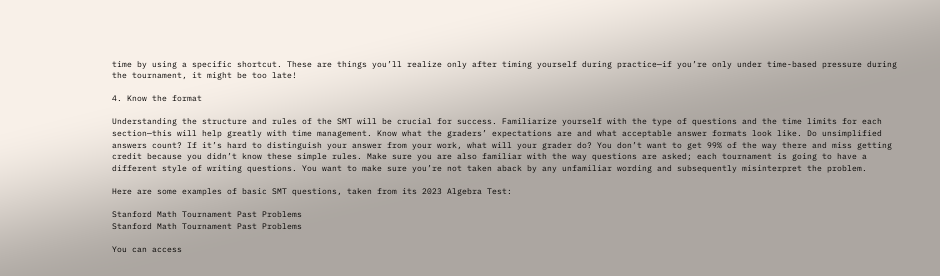time by using a specific shortcut. These are things you’ll realize only after timing yourself during practice—if you’re only under time-based pressure during the tournament, it might be too late!

4. Know the format

Understanding the structure and rules of the SMT will be crucial for success. Familiarize yourself with the type of questions and the time limits for each section—this will help greatly with time management. Know what the graders’ expectations are and what acceptable answer formats look like. Do unsimplified answers count? If it’s hard to distinguish your answer from your work, what will your grader do? You don’t want to get 99% of the way there and miss getting credit because you didn’t know these simple rules. Make sure you are also familiar with the way questions are asked; each tournament is going to have a different style of writing questions. You want to make sure you’re not taken aback by any unfamiliar wording and subsequently misinterpret the problem.

Here are some examples of basic SMT questions, taken from its 2023 Algebra Test:

Stanford Math Tournament Past Problems
Stanford Math Tournament Past Problems

You can access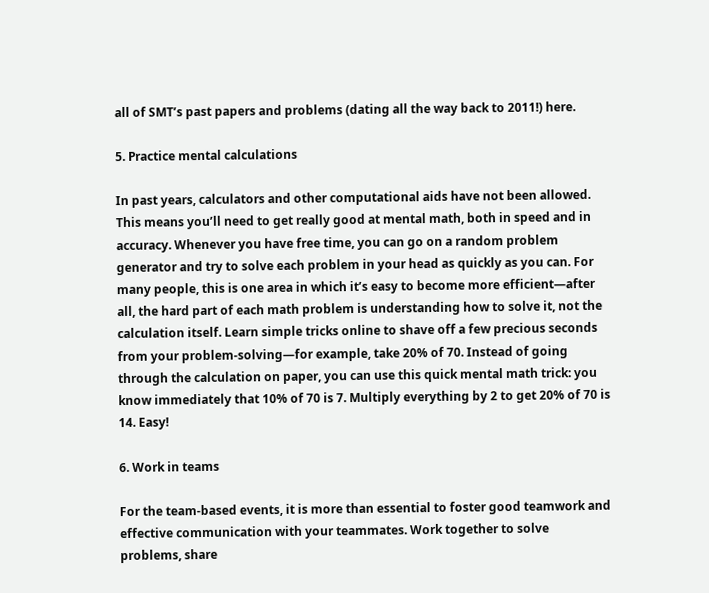all of SMT’s past papers and problems (dating all the way back to 2011!) here.

5. Practice mental calculations

In past years, calculators and other computational aids have not been allowed. This means you’ll need to get really good at mental math, both in speed and in accuracy. Whenever you have free time, you can go on a random problem generator and try to solve each problem in your head as quickly as you can. For many people, this is one area in which it’s easy to become more efficient—after all, the hard part of each math problem is understanding how to solve it, not the calculation itself. Learn simple tricks online to shave off a few precious seconds from your problem-solving—for example, take 20% of 70. Instead of going through the calculation on paper, you can use this quick mental math trick: you know immediately that 10% of 70 is 7. Multiply everything by 2 to get 20% of 70 is 14. Easy!

6. Work in teams

For the team-based events, it is more than essential to foster good teamwork and effective communication with your teammates. Work together to solve problems, share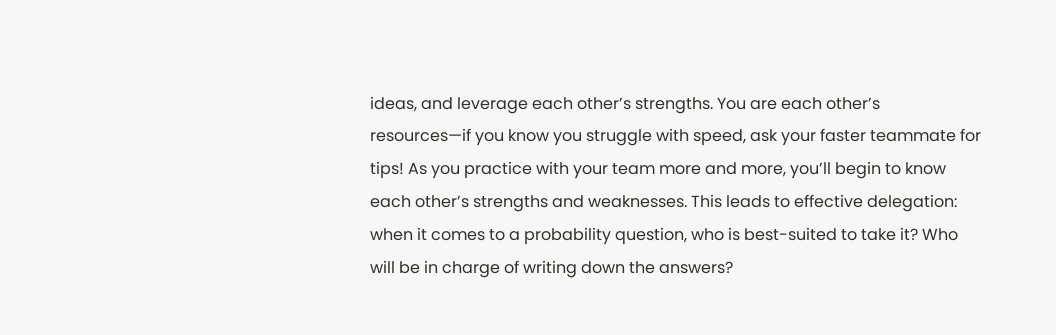ideas, and leverage each other’s strengths. You are each other’s resources—if you know you struggle with speed, ask your faster teammate for tips! As you practice with your team more and more, you’ll begin to know each other’s strengths and weaknesses. This leads to effective delegation: when it comes to a probability question, who is best-suited to take it? Who will be in charge of writing down the answers?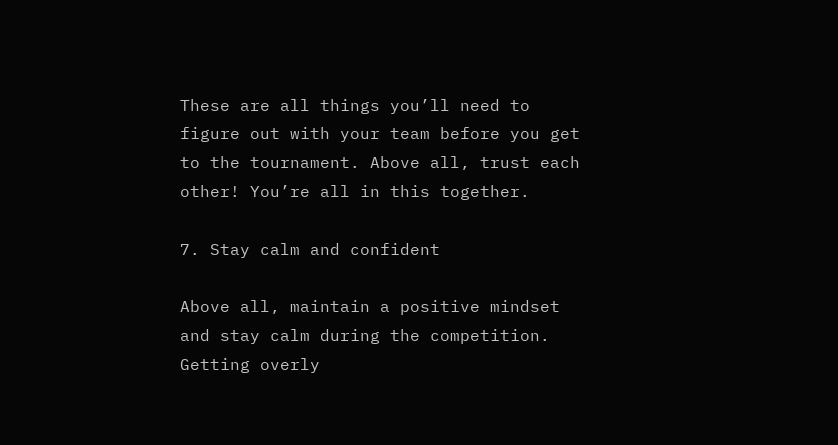These are all things you’ll need to figure out with your team before you get to the tournament. Above all, trust each other! You’re all in this together.

7. Stay calm and confident

Above all, maintain a positive mindset and stay calm during the competition. Getting overly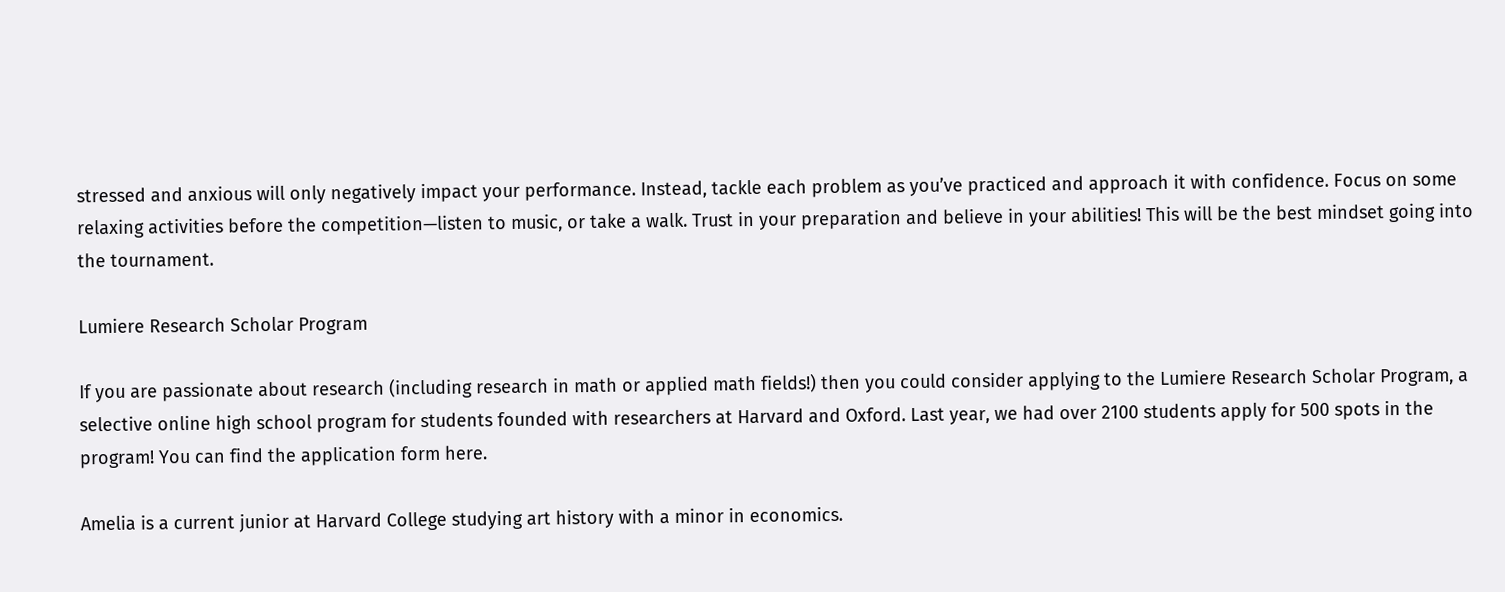stressed and anxious will only negatively impact your performance. Instead, tackle each problem as you’ve practiced and approach it with confidence. Focus on some relaxing activities before the competition—listen to music, or take a walk. Trust in your preparation and believe in your abilities! This will be the best mindset going into the tournament.

Lumiere Research Scholar Program

If you are passionate about research (including research in math or applied math fields!) then you could consider applying to the Lumiere Research Scholar Program, a selective online high school program for students founded with researchers at Harvard and Oxford. Last year, we had over 2100 students apply for 500 spots in the program! You can find the application form here.

Amelia is a current junior at Harvard College studying art history with a minor in economics.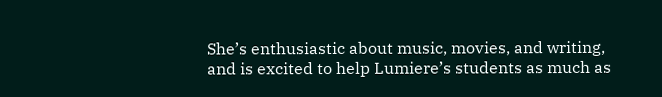She’s enthusiastic about music, movies, and writing, and is excited to help Lumiere’s students as much as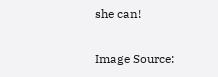she can!

Image Source: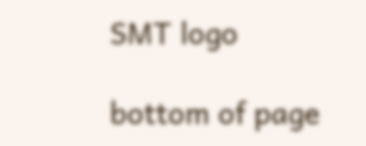SMT logo

bottom of page